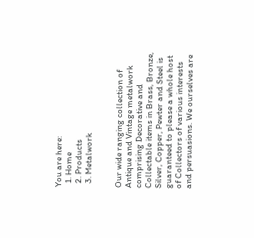You are here:
  1. Home
  2. Products
  3. Metalwork


Our wide ranging collection of Antique and Vintage metalwork comprising Decorative and Collectable items in Brass, Bronze, Silver, Copper, Pewter and Steel is guaranteed to please a whole host of Collectors of various interests and persuasions. We ourselves are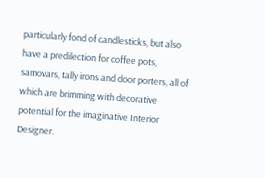particularly fond of candlesticks, but also have a predilection for coffee pots, samovars, tally irons and door porters, all of which are brimming with decorative potential for the imaginative Interior Designer.